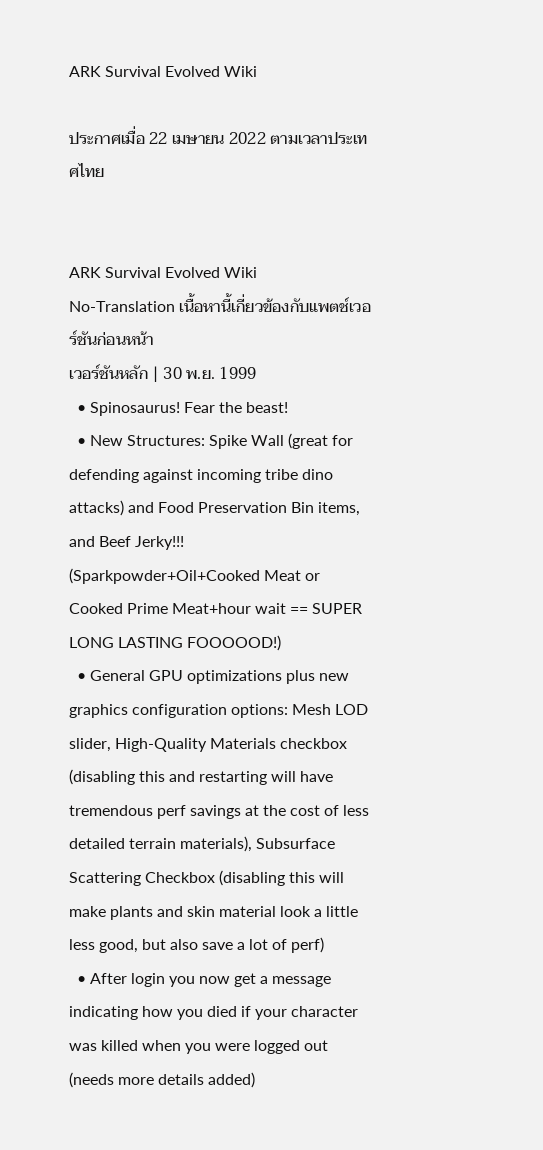ARK Survival Evolved Wiki

ประกาศเมื่อ 22 เมษายน 2022 ตามเวลาประเทศไทย


ARK Survival Evolved Wiki
No-Translation เนื้อหานี้เกี่ยวข้องกับแพตช์เวอร์ชันก่อนหน้า
เวอร์ชันหลัก | 30 พ.ย. 1999
  • Spinosaurus! Fear the beast!
  • New Structures: Spike Wall (great for defending against incoming tribe dino attacks) and Food Preservation Bin items, and Beef Jerky!!! (Sparkpowder+Oil+Cooked Meat or Cooked Prime Meat+hour wait == SUPER LONG LASTING FOOOOOD!)
  • General GPU optimizations plus new graphics configuration options: Mesh LOD slider, High-Quality Materials checkbox (disabling this and restarting will have tremendous perf savings at the cost of less detailed terrain materials), Subsurface Scattering Checkbox (disabling this will make plants and skin material look a little less good, but also save a lot of perf)
  • After login you now get a message indicating how you died if your character was killed when you were logged out (needs more details added)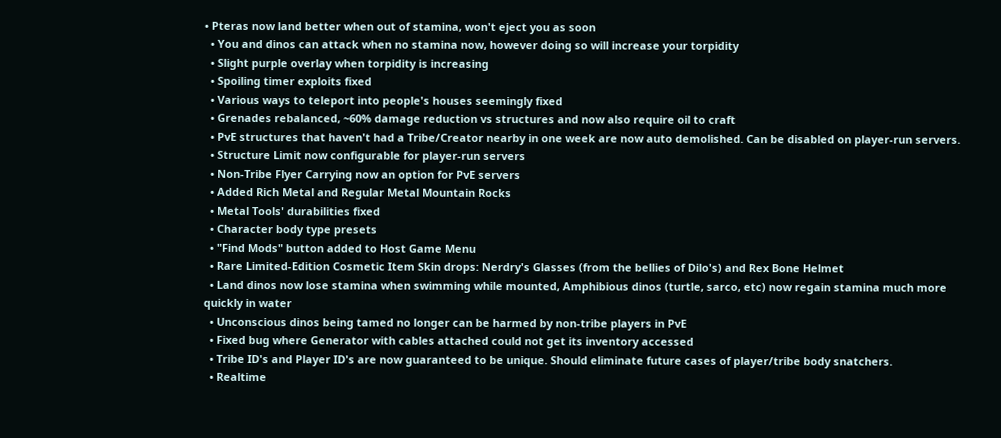• Pteras now land better when out of stamina, won't eject you as soon
  • You and dinos can attack when no stamina now, however doing so will increase your torpidity
  • Slight purple overlay when torpidity is increasing
  • Spoiling timer exploits fixed
  • Various ways to teleport into people's houses seemingly fixed
  • Grenades rebalanced, ~60% damage reduction vs structures and now also require oil to craft
  • PvE structures that haven't had a Tribe/Creator nearby in one week are now auto demolished. Can be disabled on player-run servers.
  • Structure Limit now configurable for player-run servers
  • Non-Tribe Flyer Carrying now an option for PvE servers
  • Added Rich Metal and Regular Metal Mountain Rocks
  • Metal Tools' durabilities fixed
  • Character body type presets
  • "Find Mods" button added to Host Game Menu
  • Rare Limited-Edition Cosmetic Item Skin drops: Nerdry's Glasses (from the bellies of Dilo's) and Rex Bone Helmet
  • Land dinos now lose stamina when swimming while mounted, Amphibious dinos (turtle, sarco, etc) now regain stamina much more quickly in water
  • Unconscious dinos being tamed no longer can be harmed by non-tribe players in PvE
  • Fixed bug where Generator with cables attached could not get its inventory accessed
  • Tribe ID's and Player ID's are now guaranteed to be unique. Should eliminate future cases of player/tribe body snatchers.
  • Realtime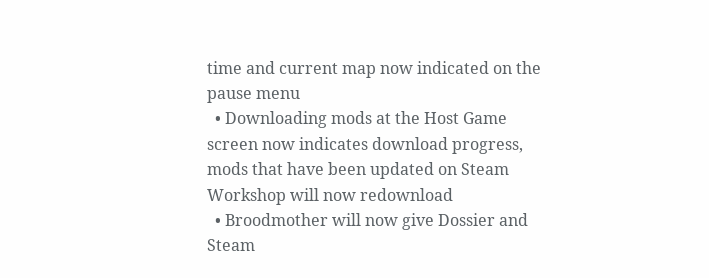time and current map now indicated on the pause menu
  • Downloading mods at the Host Game screen now indicates download progress, mods that have been updated on Steam Workshop will now redownload
  • Broodmother will now give Dossier and Steam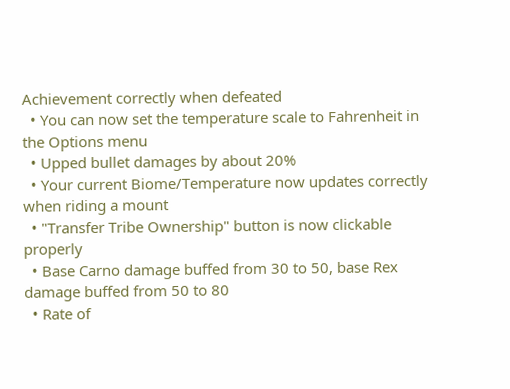Achievement correctly when defeated
  • You can now set the temperature scale to Fahrenheit in the Options menu
  • Upped bullet damages by about 20%
  • Your current Biome/Temperature now updates correctly when riding a mount
  • "Transfer Tribe Ownership" button is now clickable properly
  • Base Carno damage buffed from 30 to 50, base Rex damage buffed from 50 to 80
  • Rate of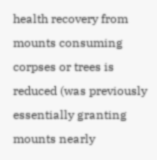health recovery from mounts consuming corpses or trees is reduced (was previously essentially granting mounts nearly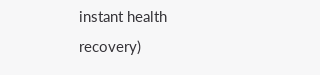instant health recovery)